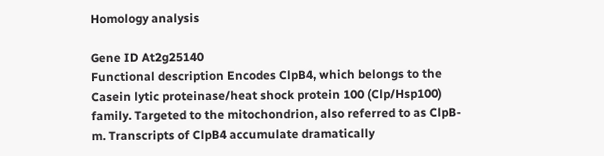Homology analysis

Gene ID At2g25140
Functional description Encodes ClpB4, which belongs to the Casein lytic proteinase/heat shock protein 100 (Clp/Hsp100) family. Targeted to the mitochondrion, also referred to as ClpB-m. Transcripts of ClpB4 accumulate dramatically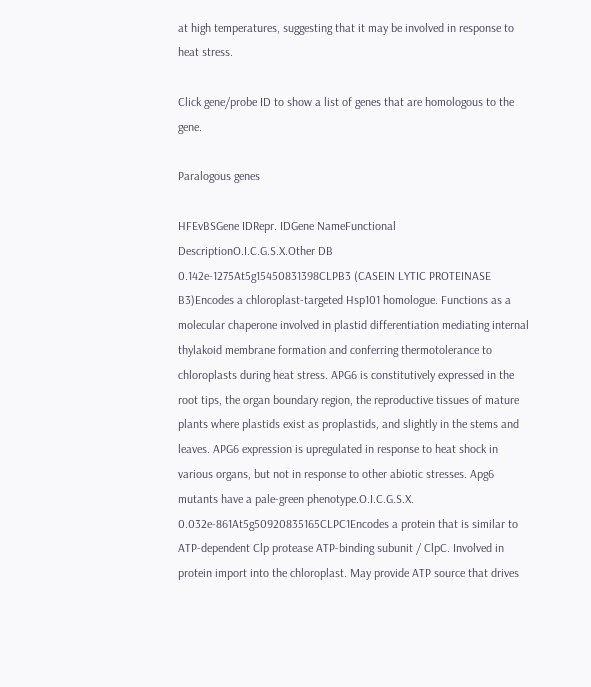at high temperatures, suggesting that it may be involved in response to heat stress.

Click gene/probe ID to show a list of genes that are homologous to the gene.

Paralogous genes

HFEvBSGene IDRepr. IDGene NameFunctional DescriptionO.I.C.G.S.X.Other DB
0.142e-1275At5g15450831398CLPB3 (CASEIN LYTIC PROTEINASE B3)Encodes a chloroplast-targeted Hsp101 homologue. Functions as a molecular chaperone involved in plastid differentiation mediating internal thylakoid membrane formation and conferring thermotolerance to chloroplasts during heat stress. APG6 is constitutively expressed in the root tips, the organ boundary region, the reproductive tissues of mature plants where plastids exist as proplastids, and slightly in the stems and leaves. APG6 expression is upregulated in response to heat shock in various organs, but not in response to other abiotic stresses. Apg6 mutants have a pale-green phenotype.O.I.C.G.S.X.
0.032e-861At5g50920835165CLPC1Encodes a protein that is similar to ATP-dependent Clp protease ATP-binding subunit / ClpC. Involved in protein import into the chloroplast. May provide ATP source that drives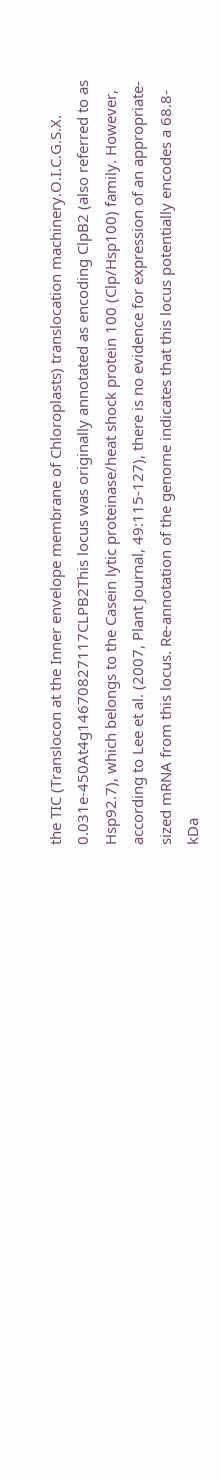the TIC (Translocon at the Inner envelope membrane of Chloroplasts) translocation machinery.O.I.C.G.S.X.
0.031e-450At4g14670827117CLPB2This locus was originally annotated as encoding ClpB2 (also referred to as Hsp92.7), which belongs to the Casein lytic proteinase/heat shock protein 100 (Clp/Hsp100) family. However, according to Lee et al. (2007, Plant Journal, 49:115-127), there is no evidence for expression of an appropriate-sized mRNA from this locus. Re-annotation of the genome indicates that this locus potentially encodes a 68.8-kDa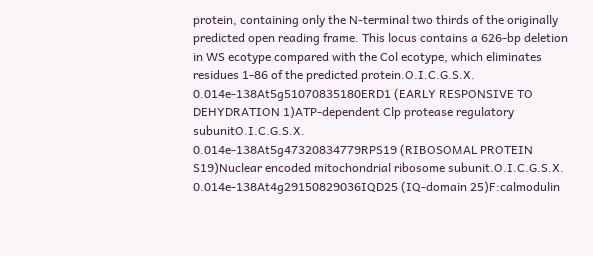protein, containing only the N-terminal two thirds of the originally predicted open reading frame. This locus contains a 626-bp deletion in WS ecotype compared with the Col ecotype, which eliminates residues 1-86 of the predicted protein.O.I.C.G.S.X.
0.014e-138At5g51070835180ERD1 (EARLY RESPONSIVE TO DEHYDRATION 1)ATP-dependent Clp protease regulatory subunitO.I.C.G.S.X.
0.014e-138At5g47320834779RPS19 (RIBOSOMAL PROTEIN S19)Nuclear encoded mitochondrial ribosome subunit.O.I.C.G.S.X.
0.014e-138At4g29150829036IQD25 (IQ-domain 25)F:calmodulin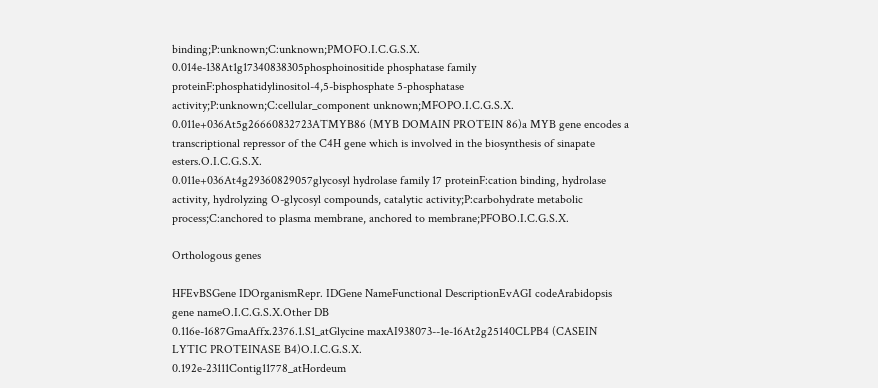binding;P:unknown;C:unknown;PMOFO.I.C.G.S.X.
0.014e-138At1g17340838305phosphoinositide phosphatase family proteinF:phosphatidylinositol-4,5-bisphosphate 5-phosphatase activity;P:unknown;C:cellular_component unknown;MFOPO.I.C.G.S.X.
0.011e+036At5g26660832723ATMYB86 (MYB DOMAIN PROTEIN 86)a MYB gene encodes a transcriptional repressor of the C4H gene which is involved in the biosynthesis of sinapate esters.O.I.C.G.S.X.
0.011e+036At4g29360829057glycosyl hydrolase family 17 proteinF:cation binding, hydrolase activity, hydrolyzing O-glycosyl compounds, catalytic activity;P:carbohydrate metabolic process;C:anchored to plasma membrane, anchored to membrane;PFOBO.I.C.G.S.X.

Orthologous genes

HFEvBSGene IDOrganismRepr. IDGene NameFunctional DescriptionEvAGI codeArabidopsis gene nameO.I.C.G.S.X.Other DB
0.116e-1687GmaAffx.2376.1.S1_atGlycine maxAI938073--1e-16At2g25140CLPB4 (CASEIN LYTIC PROTEINASE B4)O.I.C.G.S.X.
0.192e-23111Contig11778_atHordeum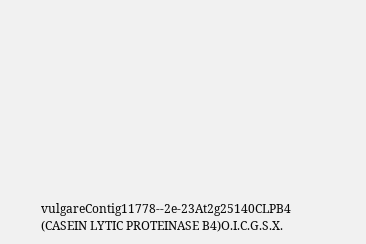vulgareContig11778--2e-23At2g25140CLPB4 (CASEIN LYTIC PROTEINASE B4)O.I.C.G.S.X.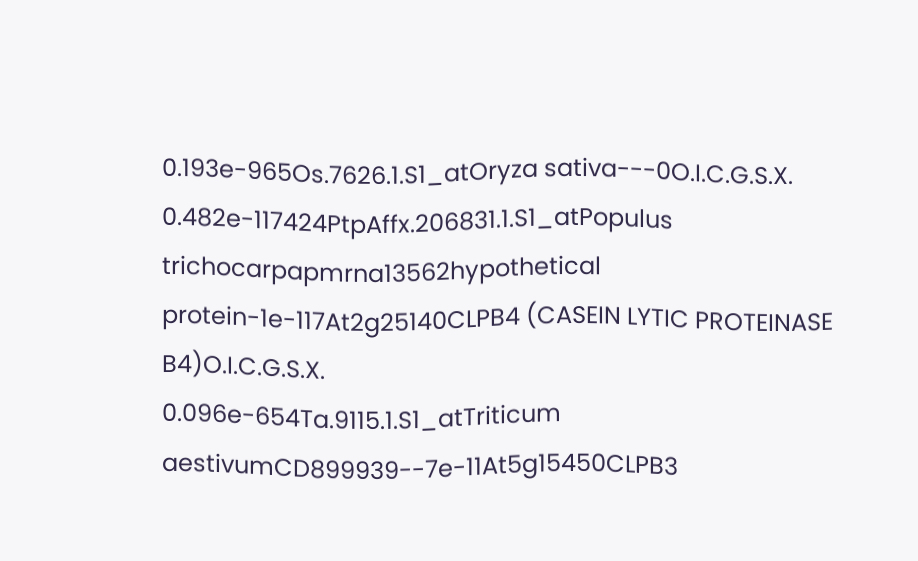0.193e-965Os.7626.1.S1_atOryza sativa---0O.I.C.G.S.X.
0.482e-117424PtpAffx.206831.1.S1_atPopulus trichocarpapmrna13562hypothetical protein-1e-117At2g25140CLPB4 (CASEIN LYTIC PROTEINASE B4)O.I.C.G.S.X.
0.096e-654Ta.9115.1.S1_atTriticum aestivumCD899939--7e-11At5g15450CLPB3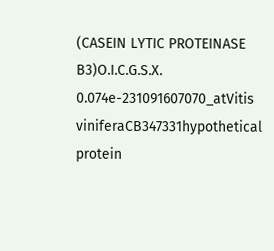(CASEIN LYTIC PROTEINASE B3)O.I.C.G.S.X.
0.074e-231091607070_atVitis viniferaCB347331hypothetical protein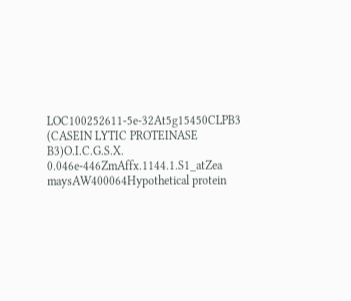LOC100252611-5e-32At5g15450CLPB3 (CASEIN LYTIC PROTEINASE B3)O.I.C.G.S.X.
0.046e-446ZmAffx.1144.1.S1_atZea maysAW400064Hypothetical protein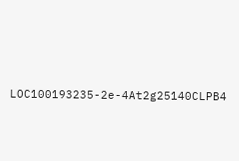LOC100193235-2e-4At2g25140CLPB4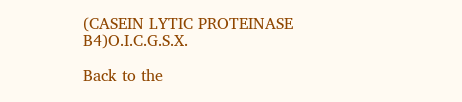(CASEIN LYTIC PROTEINASE B4)O.I.C.G.S.X.

Back to the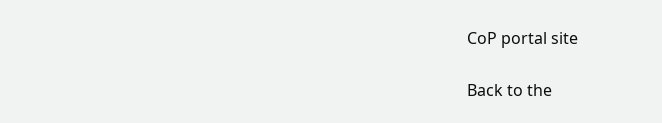CoP portal site

Back to the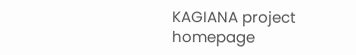KAGIANA project homepage